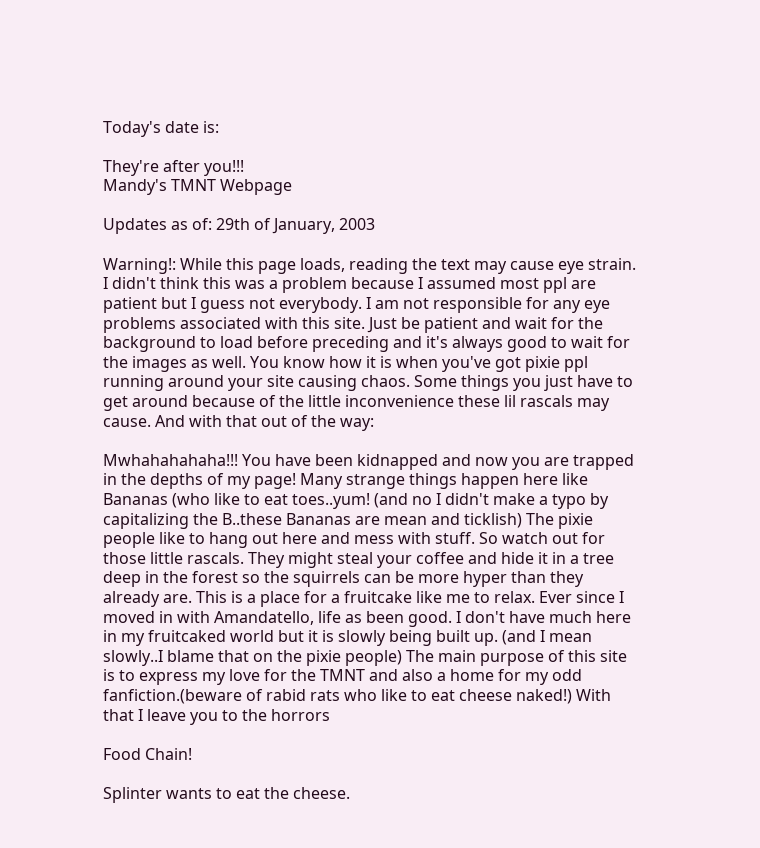Today's date is:

They're after you!!!
Mandy's TMNT Webpage

Updates as of: 29th of January, 2003

Warning!: While this page loads, reading the text may cause eye strain. I didn't think this was a problem because I assumed most ppl are patient but I guess not everybody. I am not responsible for any eye problems associated with this site. Just be patient and wait for the background to load before preceding and it's always good to wait for the images as well. You know how it is when you've got pixie ppl running around your site causing chaos. Some things you just have to get around because of the little inconvenience these lil rascals may cause. And with that out of the way:

Mwhahahahaha!!! You have been kidnapped and now you are trapped in the depths of my page! Many strange things happen here like Bananas (who like to eat toes..yum! (and no I didn't make a typo by capitalizing the B..these Bananas are mean and ticklish) The pixie people like to hang out here and mess with stuff. So watch out for those little rascals. They might steal your coffee and hide it in a tree deep in the forest so the squirrels can be more hyper than they already are. This is a place for a fruitcake like me to relax. Ever since I moved in with Amandatello, life as been good. I don't have much here in my fruitcaked world but it is slowly being built up. (and I mean slowly..I blame that on the pixie people) The main purpose of this site is to express my love for the TMNT and also a home for my odd fanfiction.(beware of rabid rats who like to eat cheese naked!) With that I leave you to the horrors

Food Chain!

Splinter wants to eat the cheese.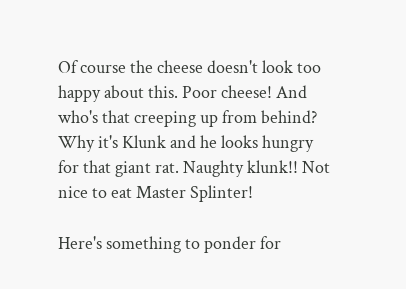Of course the cheese doesn't look too happy about this. Poor cheese! And who's that creeping up from behind? Why it's Klunk and he looks hungry for that giant rat. Naughty klunk!! Not nice to eat Master Splinter!

Here's something to ponder for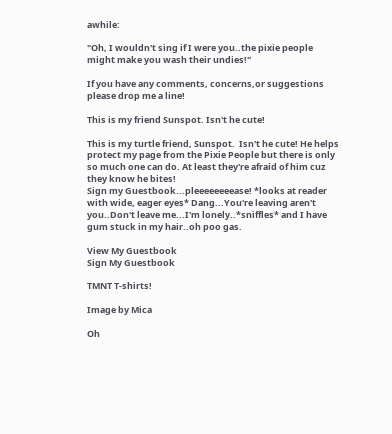awhile:

"Oh, I wouldn't sing if I were you..the pixie people might make you wash their undies!"

If you have any comments, concerns,or suggestions please drop me a line!

This is my friend Sunspot. Isn't he cute!

This is my turtle friend, Sunspot.  Isn't he cute! He helps protect my page from the Pixie People but there is only so much one can do. At least they're afraid of him cuz they know he bites!
Sign my Guestbook...pleeeeeeeease! *looks at reader with wide, eager eyes* Dang...You're leaving aren't you..Don't leave me...I'm lonely..*sniffles* and I have gum stuck in my hair..oh poo gas.

View My Guestbook
Sign My Guestbook

TMNT T-shirts!

Image by Mica

Oh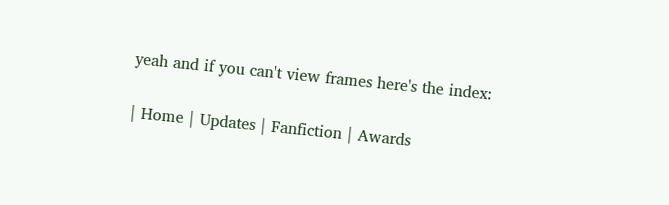yeah and if you can't view frames here's the index:

| Home | Updates | Fanfiction | Awards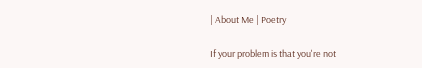| About Me | Poetry

If your problem is that you're not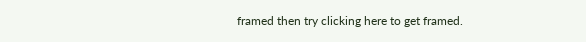framed then try clicking here to get framed.